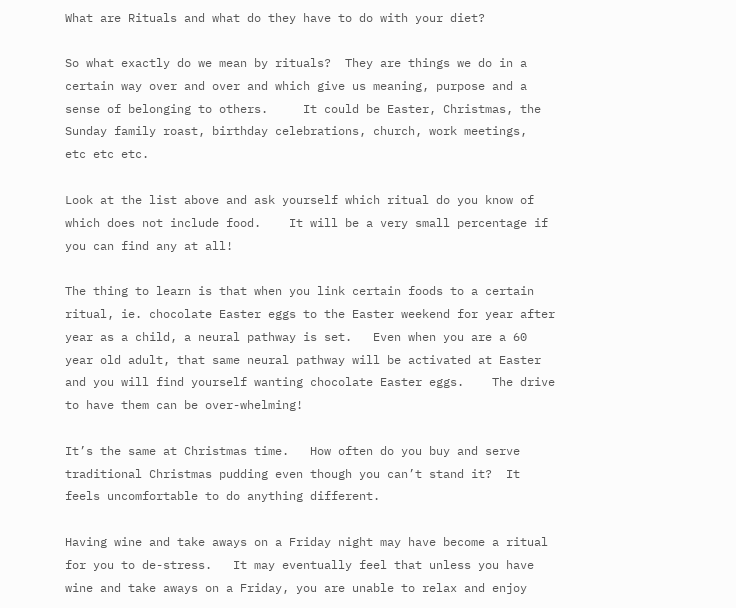What are Rituals and what do they have to do with your diet?

So what exactly do we mean by rituals?  They are things we do in a certain way over and over and which give us meaning, purpose and a sense of belonging to others.     It could be Easter, Christmas, the Sunday family roast, birthday celebrations, church, work meetings,  etc etc etc.

Look at the list above and ask yourself which ritual do you know of which does not include food.    It will be a very small percentage if you can find any at all!

The thing to learn is that when you link certain foods to a certain ritual, ie. chocolate Easter eggs to the Easter weekend for year after year as a child, a neural pathway is set.   Even when you are a 60 year old adult, that same neural pathway will be activated at Easter and you will find yourself wanting chocolate Easter eggs.    The drive to have them can be over-whelming!

It’s the same at Christmas time.   How often do you buy and serve traditional Christmas pudding even though you can’t stand it?  It feels uncomfortable to do anything different.

Having wine and take aways on a Friday night may have become a ritual for you to de-stress.   It may eventually feel that unless you have wine and take aways on a Friday, you are unable to relax and enjoy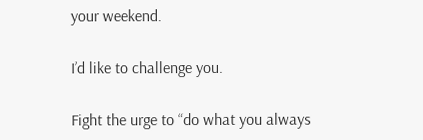your weekend.

I’d like to challenge you.

Fight the urge to “do what you always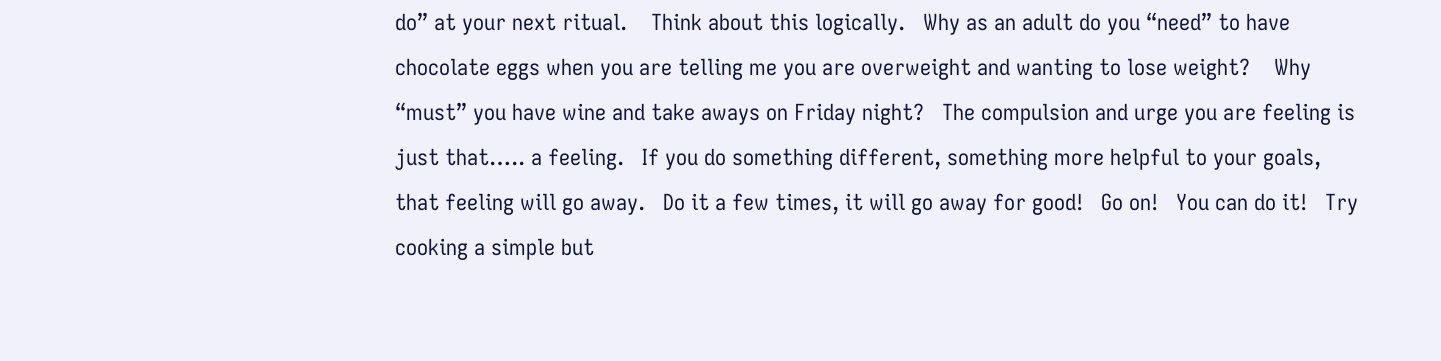do” at your next ritual.    Think about this logically.   Why as an adult do you “need” to have chocolate eggs when you are telling me you are overweight and wanting to lose weight?    Why “must” you have wine and take aways on Friday night?   The compulsion and urge you are feeling is just that….. a feeling.   If you do something different, something more helpful to your goals, that feeling will go away.   Do it a few times, it will go away for good!   Go on!   You can do it!   Try cooking a simple but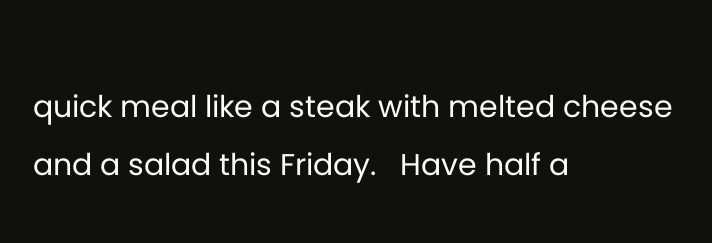quick meal like a steak with melted cheese and a salad this Friday.   Have half a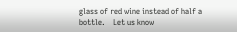glass of red wine instead of half a bottle.    Let us know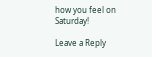how you feel on Saturday!

Leave a Reply